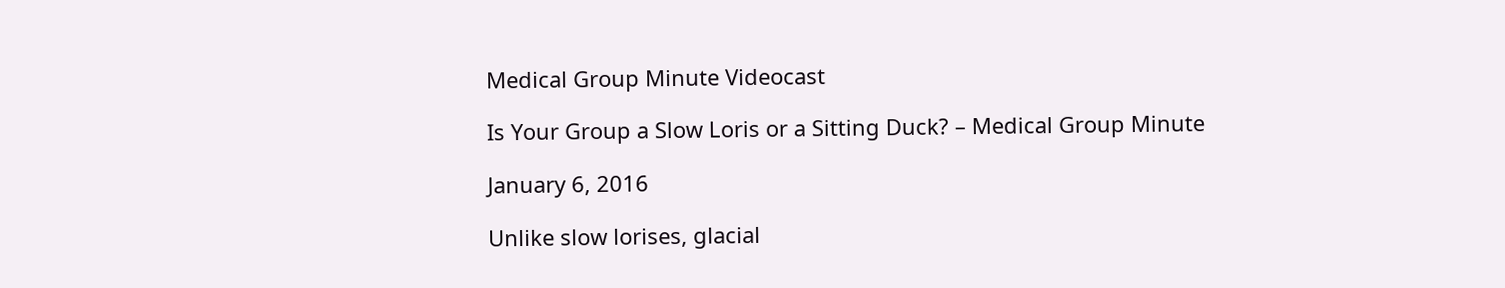Medical Group Minute Videocast

Is Your Group a Slow Loris or a Sitting Duck? – Medical Group Minute

January 6, 2016

Unlike slow lorises, glacial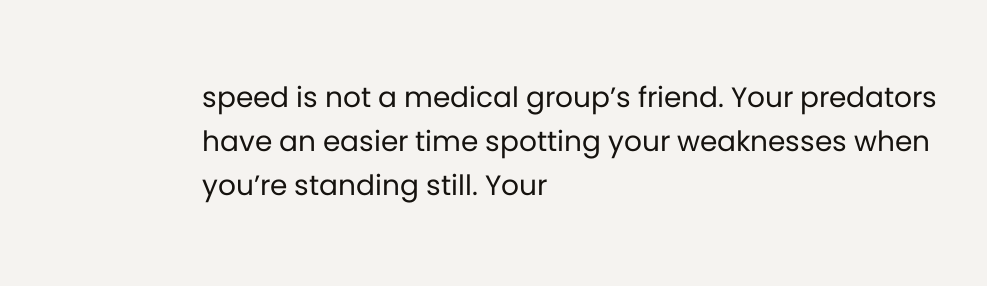speed is not a medical group’s friend. Your predators have an easier time spotting your weaknesses when you’re standing still. Your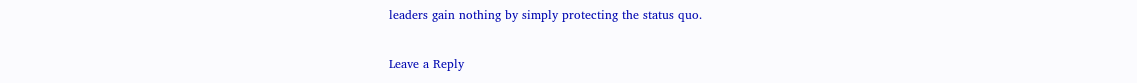leaders gain nothing by simply protecting the status quo.

Leave a Reply